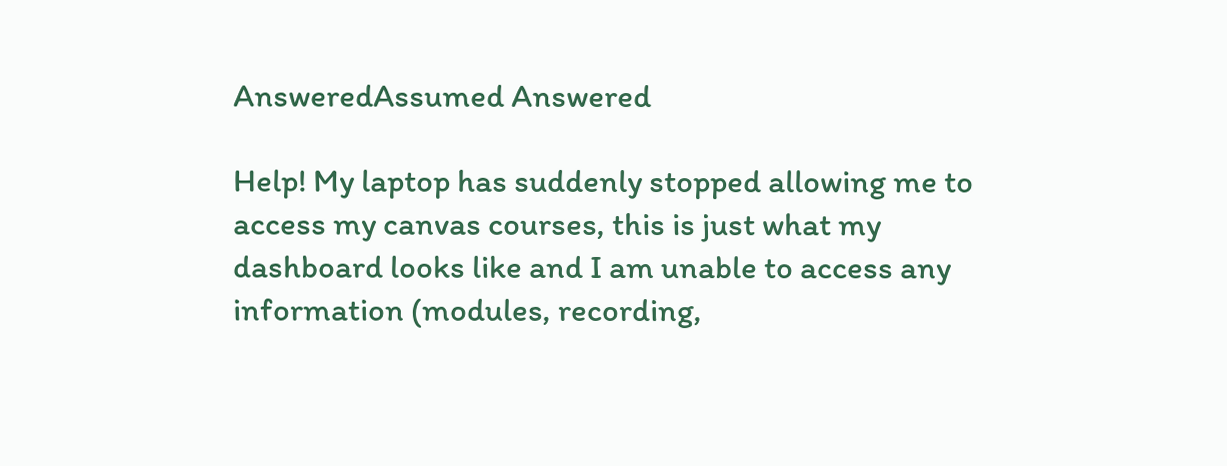AnsweredAssumed Answered

Help! My laptop has suddenly stopped allowing me to access my canvas courses, this is just what my dashboard looks like and I am unable to access any information (modules, recording,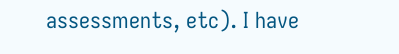assessments, etc). I have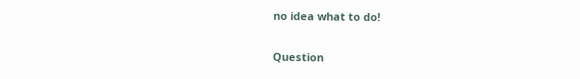no idea what to do!

Question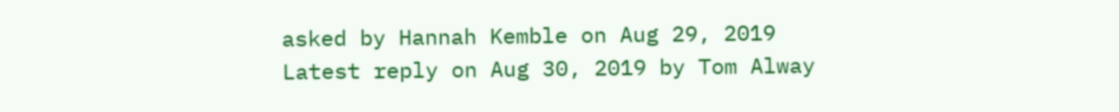asked by Hannah Kemble on Aug 29, 2019
Latest reply on Aug 30, 2019 by Tom Alway